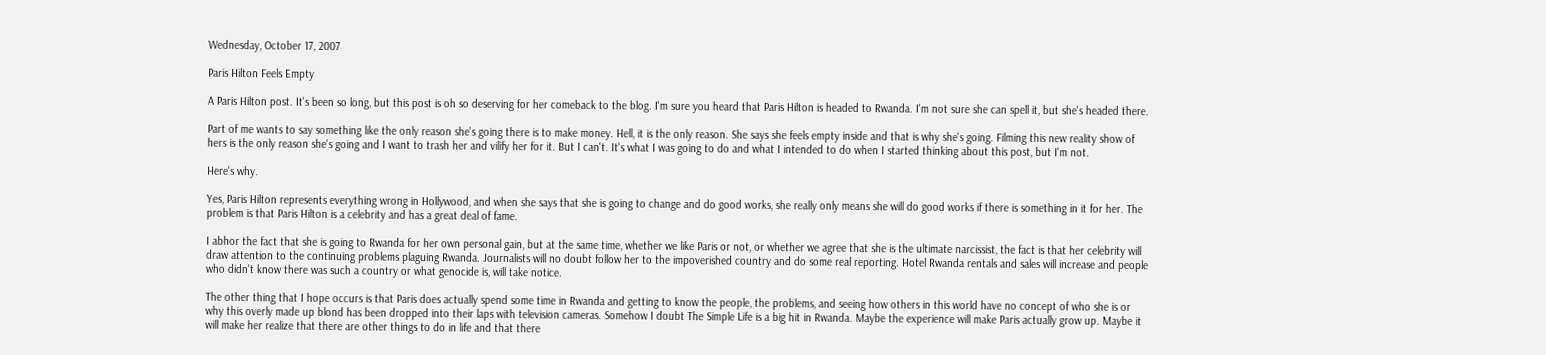Wednesday, October 17, 2007

Paris Hilton Feels Empty

A Paris Hilton post. It's been so long, but this post is oh so deserving for her comeback to the blog. I'm sure you heard that Paris Hilton is headed to Rwanda. I'm not sure she can spell it, but she's headed there.

Part of me wants to say something like the only reason she's going there is to make money. Hell, it is the only reason. She says she feels empty inside and that is why she's going. Filming this new reality show of hers is the only reason she's going and I want to trash her and vilify her for it. But I can't. It's what I was going to do and what I intended to do when I started thinking about this post, but I'm not.

Here's why.

Yes, Paris Hilton represents everything wrong in Hollywood, and when she says that she is going to change and do good works, she really only means she will do good works if there is something in it for her. The problem is that Paris Hilton is a celebrity and has a great deal of fame.

I abhor the fact that she is going to Rwanda for her own personal gain, but at the same time, whether we like Paris or not, or whether we agree that she is the ultimate narcissist, the fact is that her celebrity will draw attention to the continuing problems plaguing Rwanda. Journalists will no doubt follow her to the impoverished country and do some real reporting. Hotel Rwanda rentals and sales will increase and people who didn't know there was such a country or what genocide is, will take notice.

The other thing that I hope occurs is that Paris does actually spend some time in Rwanda and getting to know the people, the problems, and seeing how others in this world have no concept of who she is or why this overly made up blond has been dropped into their laps with television cameras. Somehow I doubt The Simple Life is a big hit in Rwanda. Maybe the experience will make Paris actually grow up. Maybe it will make her realize that there are other things to do in life and that there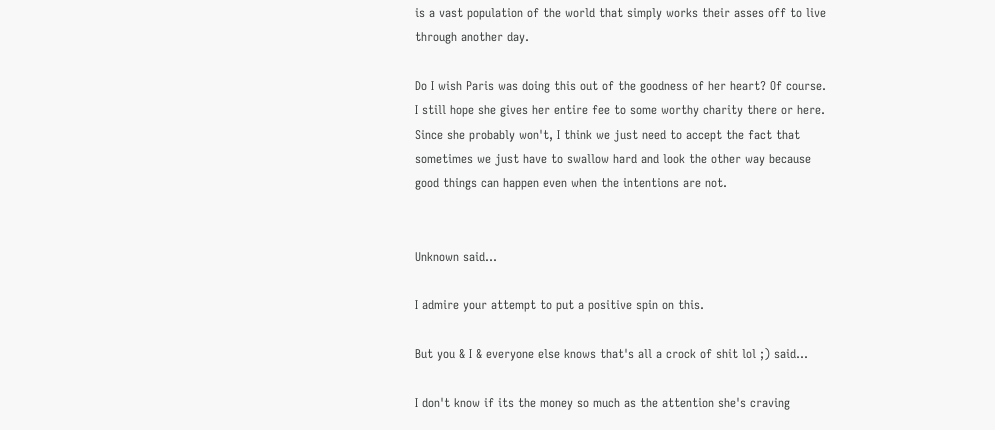is a vast population of the world that simply works their asses off to live through another day.

Do I wish Paris was doing this out of the goodness of her heart? Of course. I still hope she gives her entire fee to some worthy charity there or here. Since she probably won't, I think we just need to accept the fact that sometimes we just have to swallow hard and look the other way because good things can happen even when the intentions are not.


Unknown said...

I admire your attempt to put a positive spin on this.

But you & I & everyone else knows that's all a crock of shit lol ;) said...

I don't know if its the money so much as the attention she's craving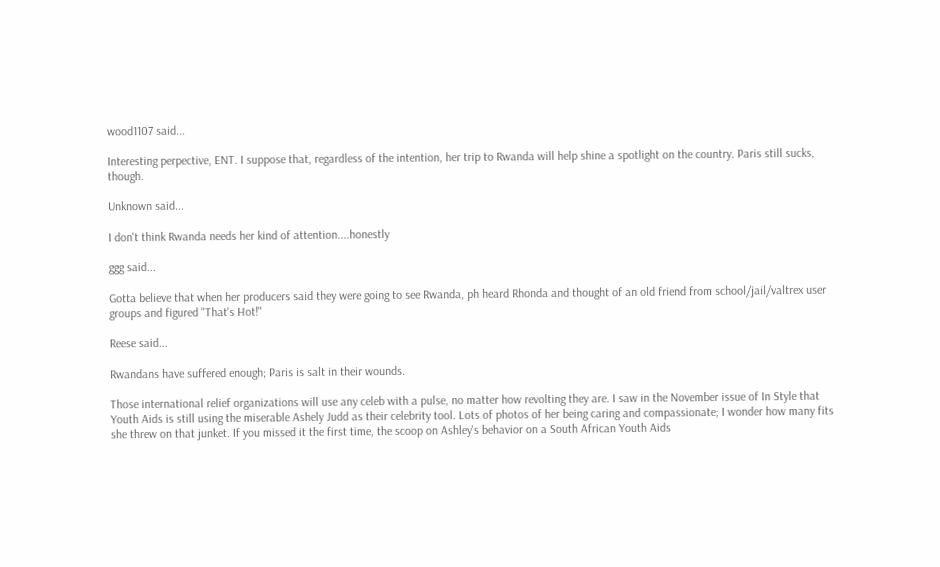wood1107 said...

Interesting perpective, ENT. I suppose that, regardless of the intention, her trip to Rwanda will help shine a spotlight on the country. Paris still sucks, though.

Unknown said...

I don't think Rwanda needs her kind of attention....honestly

ggg said...

Gotta believe that when her producers said they were going to see Rwanda, ph heard Rhonda and thought of an old friend from school/jail/valtrex user groups and figured "That's Hot!"

Reese said...

Rwandans have suffered enough; Paris is salt in their wounds.

Those international relief organizations will use any celeb with a pulse, no matter how revolting they are. I saw in the November issue of In Style that Youth Aids is still using the miserable Ashely Judd as their celebrity tool. Lots of photos of her being caring and compassionate; I wonder how many fits she threw on that junket. If you missed it the first time, the scoop on Ashley's behavior on a South African Youth Aids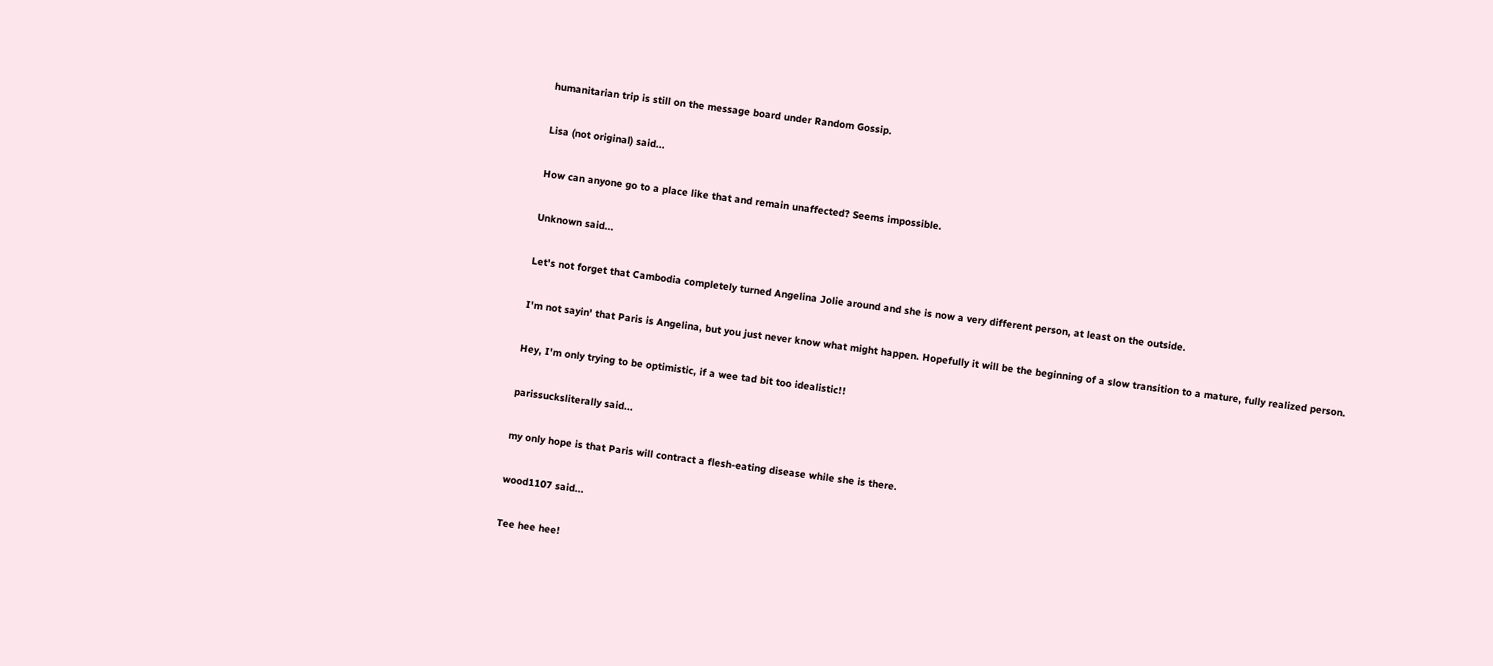humanitarian trip is still on the message board under Random Gossip.

Lisa (not original) said...

How can anyone go to a place like that and remain unaffected? Seems impossible.

Unknown said...

Let's not forget that Cambodia completely turned Angelina Jolie around and she is now a very different person, at least on the outside.

I'm not sayin' that Paris is Angelina, but you just never know what might happen. Hopefully it will be the beginning of a slow transition to a mature, fully realized person.

Hey, I'm only trying to be optimistic, if a wee tad bit too idealistic!!

parissucksliterally said...

my only hope is that Paris will contract a flesh-eating disease while she is there.

wood1107 said...

Tee hee hee!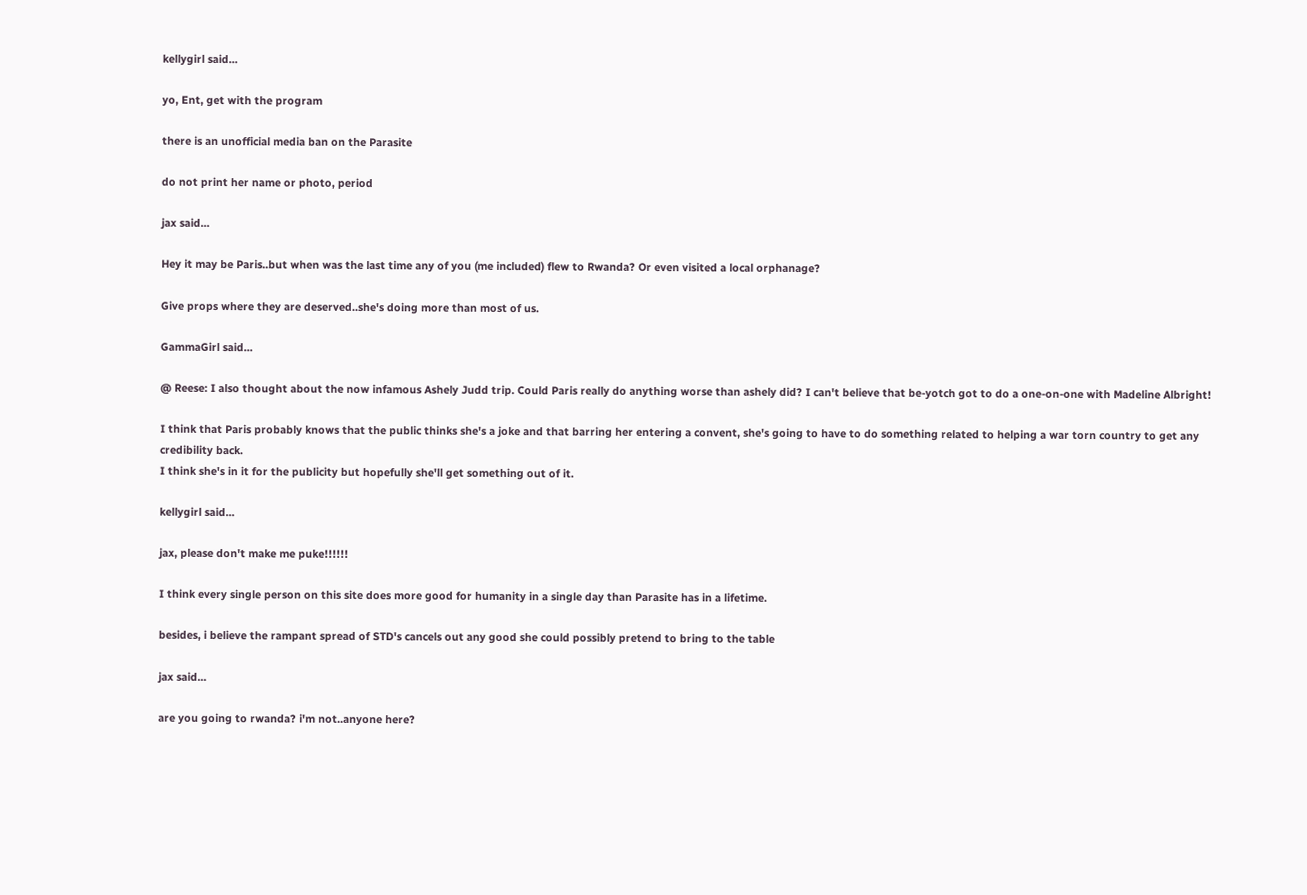kellygirl said...

yo, Ent, get with the program

there is an unofficial media ban on the Parasite

do not print her name or photo, period

jax said...

Hey it may be Paris..but when was the last time any of you (me included) flew to Rwanda? Or even visited a local orphanage?

Give props where they are deserved..she's doing more than most of us.

GammaGirl said...

@ Reese: I also thought about the now infamous Ashely Judd trip. Could Paris really do anything worse than ashely did? I can't believe that be-yotch got to do a one-on-one with Madeline Albright!

I think that Paris probably knows that the public thinks she's a joke and that barring her entering a convent, she's going to have to do something related to helping a war torn country to get any credibility back.
I think she's in it for the publicity but hopefully she'll get something out of it.

kellygirl said...

jax, please don't make me puke!!!!!!

I think every single person on this site does more good for humanity in a single day than Parasite has in a lifetime.

besides, i believe the rampant spread of STD's cancels out any good she could possibly pretend to bring to the table

jax said...

are you going to rwanda? i'm not..anyone here?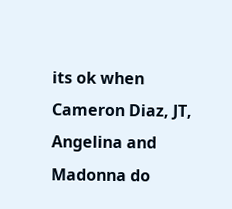its ok when Cameron Diaz, JT, Angelina and Madonna do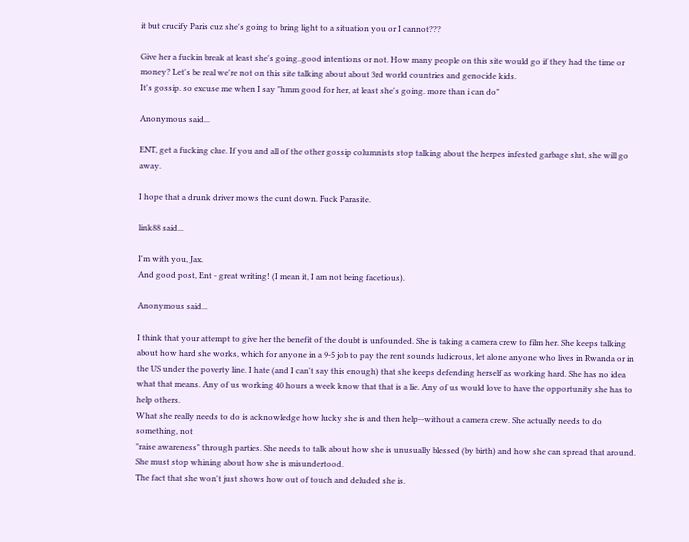it but crucify Paris cuz she's going to bring light to a situation you or I cannot???

Give her a fuckin break at least she's going..good intentions or not. How many people on this site would go if they had the time or money? Let's be real we're not on this site talking about about 3rd world countries and genocide kids.
It's gossip. so excuse me when I say "hmm good for her, at least she's going. more than i can do"

Anonymous said...

ENT, get a fucking clue. If you and all of the other gossip columnists stop talking about the herpes infested garbage slut, she will go away.

I hope that a drunk driver mows the cunt down. Fuck Parasite.

link88 said...

I'm with you, Jax.
And good post, Ent - great writing! (I mean it, I am not being facetious).

Anonymous said...

I think that your attempt to give her the benefit of the doubt is unfounded. She is taking a camera crew to film her. She keeps talking about how hard she works, which for anyone in a 9-5 job to pay the rent sounds ludicrous, let alone anyone who lives in Rwanda or in the US under the poverty line. I hate (and I can't say this enough) that she keeps defending herself as working hard. She has no idea what that means. Any of us working 40 hours a week know that that is a lie. Any of us would love to have the opportunity she has to help others.
What she really needs to do is acknowledge how lucky she is and then help--without a camera crew. She actually needs to do something, not
"raise awareness" through parties. She needs to talk about how she is unusually blessed (by birth) and how she can spread that around. She must stop whining about how she is misundertood.
The fact that she won't just shows how out of touch and deluded she is.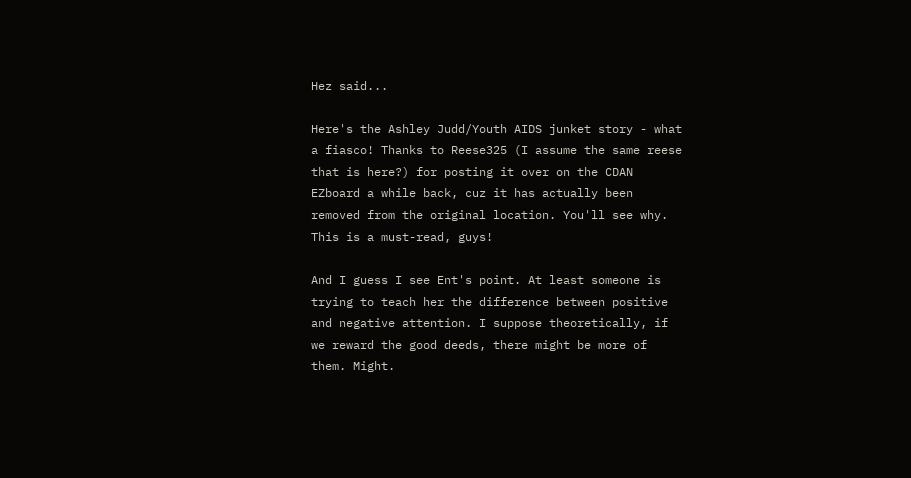Hez said...

Here's the Ashley Judd/Youth AIDS junket story - what a fiasco! Thanks to Reese325 (I assume the same reese that is here?) for posting it over on the CDAN EZboard a while back, cuz it has actually been removed from the original location. You'll see why. This is a must-read, guys!

And I guess I see Ent's point. At least someone is trying to teach her the difference between positive and negative attention. I suppose theoretically, if we reward the good deeds, there might be more of them. Might.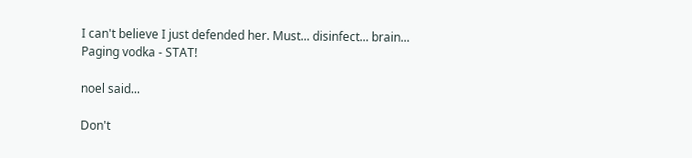I can't believe I just defended her. Must... disinfect... brain... Paging vodka - STAT!

noel said...

Don't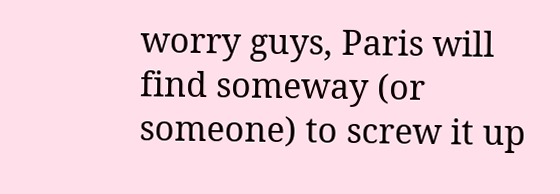worry guys, Paris will find someway (or someone) to screw it up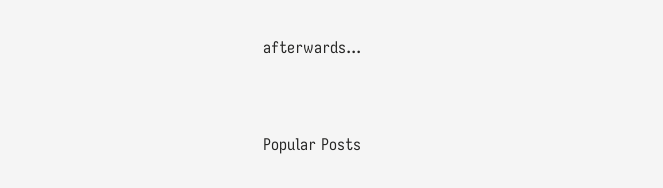afterwards...


Popular Posts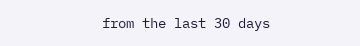from the last 30 days